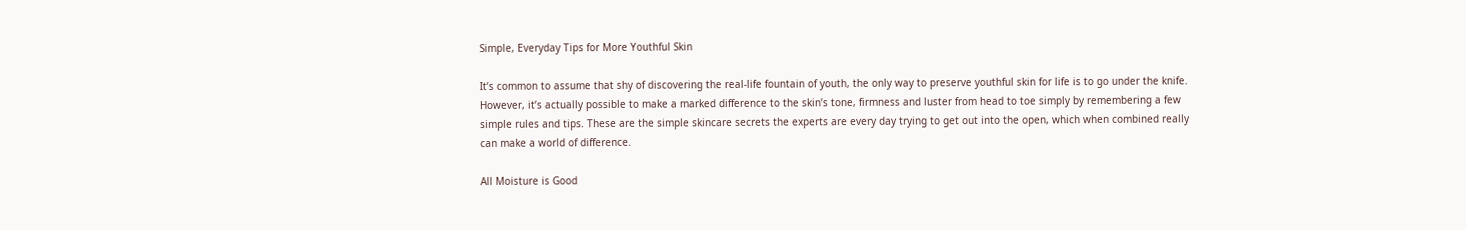Simple, Everyday Tips for More Youthful Skin

It’s common to assume that shy of discovering the real-life fountain of youth, the only way to preserve youthful skin for life is to go under the knife. However, it’s actually possible to make a marked difference to the skin’s tone, firmness and luster from head to toe simply by remembering a few simple rules and tips. These are the simple skincare secrets the experts are every day trying to get out into the open, which when combined really can make a world of difference.

All Moisture is Good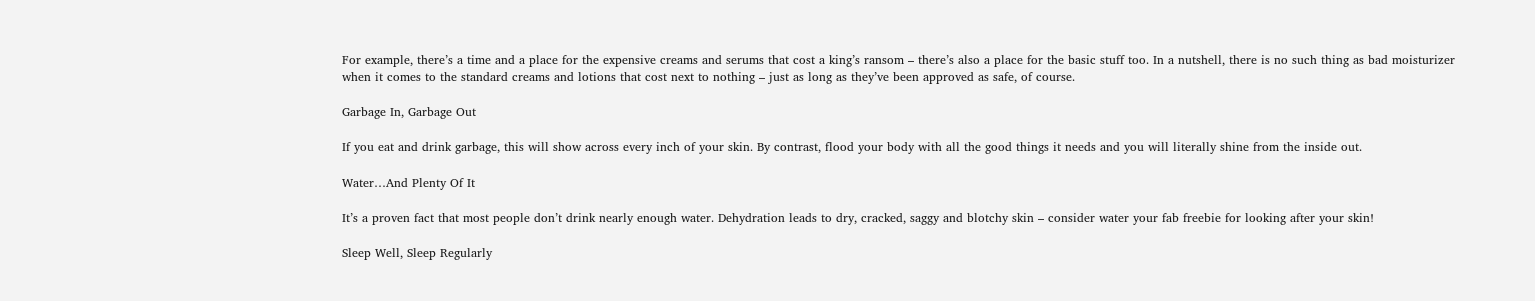For example, there’s a time and a place for the expensive creams and serums that cost a king’s ransom – there’s also a place for the basic stuff too. In a nutshell, there is no such thing as bad moisturizer when it comes to the standard creams and lotions that cost next to nothing – just as long as they’ve been approved as safe, of course.

Garbage In, Garbage Out

If you eat and drink garbage, this will show across every inch of your skin. By contrast, flood your body with all the good things it needs and you will literally shine from the inside out.

Water…And Plenty Of It

It’s a proven fact that most people don’t drink nearly enough water. Dehydration leads to dry, cracked, saggy and blotchy skin – consider water your fab freebie for looking after your skin!

Sleep Well, Sleep Regularly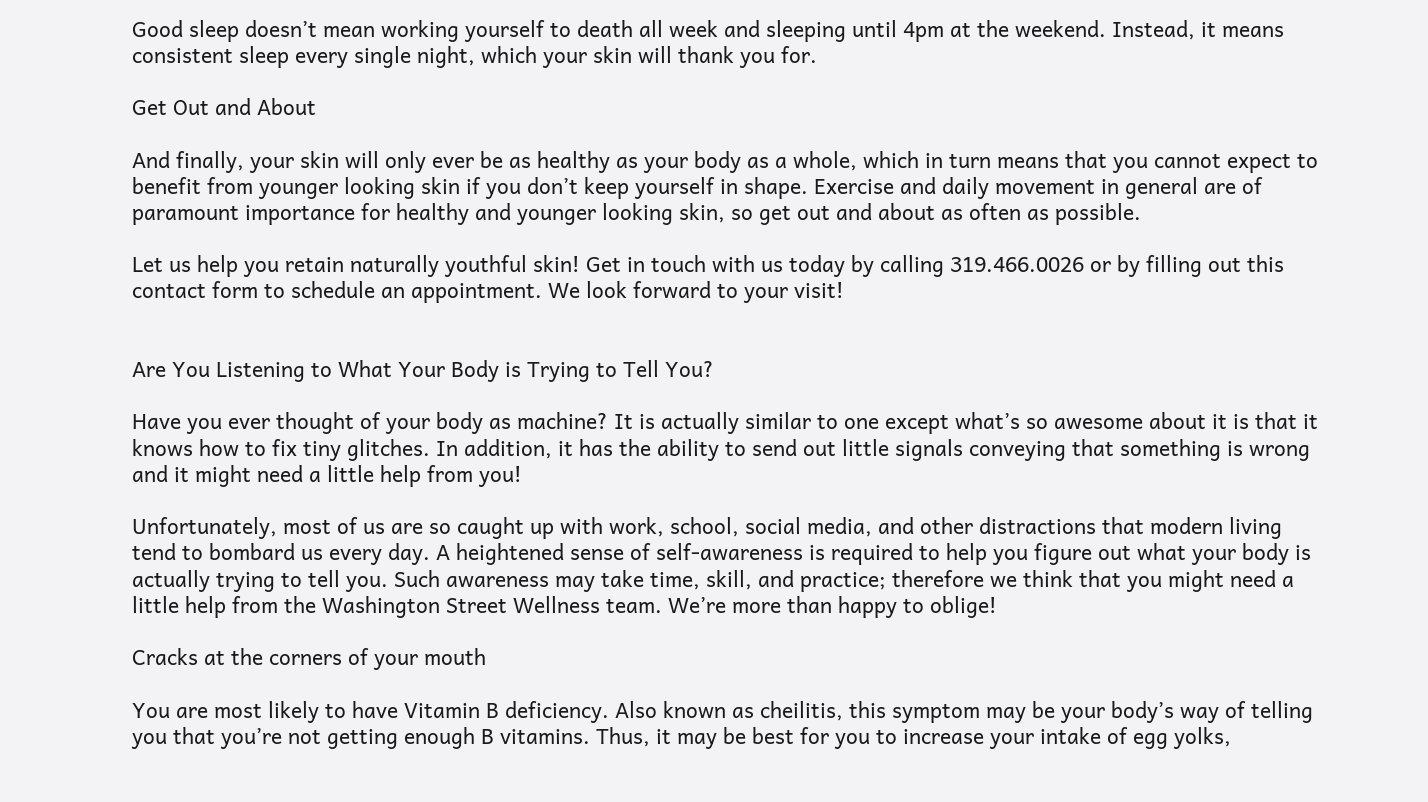Good sleep doesn’t mean working yourself to death all week and sleeping until 4pm at the weekend. Instead, it means consistent sleep every single night, which your skin will thank you for.

Get Out and About

And finally, your skin will only ever be as healthy as your body as a whole, which in turn means that you cannot expect to benefit from younger looking skin if you don’t keep yourself in shape. Exercise and daily movement in general are of paramount importance for healthy and younger looking skin, so get out and about as often as possible.

Let us help you retain naturally youthful skin! Get in touch with us today by calling 319.466.0026 or by filling out this contact form to schedule an appointment. We look forward to your visit!


Are You Listening to What Your Body is Trying to Tell You?

Have you ever thought of your body as machine? It is actually similar to one except what’s so awesome about it is that it knows how to fix tiny glitches. In addition, it has the ability to send out little signals conveying that something is wrong and it might need a little help from you!

Unfortunately, most of us are so caught up with work, school, social media, and other distractions that modern living tend to bombard us every day. A heightened sense of self-awareness is required to help you figure out what your body is actually trying to tell you. Such awareness may take time, skill, and practice; therefore we think that you might need a little help from the Washington Street Wellness team. We’re more than happy to oblige!

Cracks at the corners of your mouth

You are most likely to have Vitamin B deficiency. Also known as cheilitis, this symptom may be your body’s way of telling you that you’re not getting enough B vitamins. Thus, it may be best for you to increase your intake of egg yolks,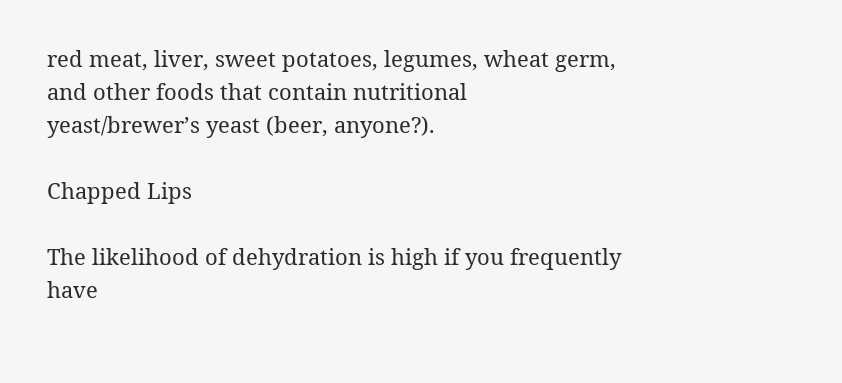red meat, liver, sweet potatoes, legumes, wheat germ, and other foods that contain nutritional yeast/brewer’s yeast (beer, anyone?).

Chapped Lips

The likelihood of dehydration is high if you frequently have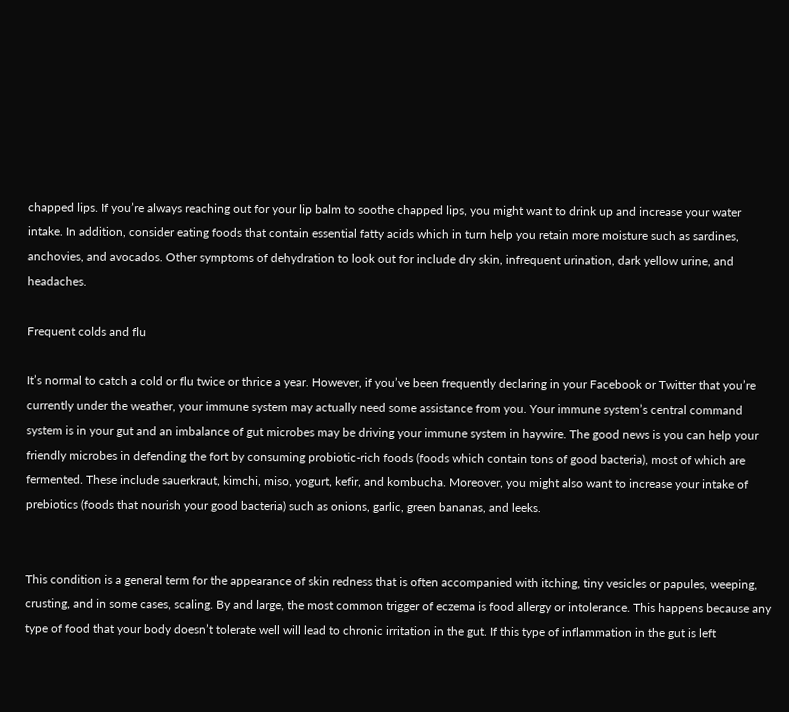chapped lips. If you’re always reaching out for your lip balm to soothe chapped lips, you might want to drink up and increase your water intake. In addition, consider eating foods that contain essential fatty acids which in turn help you retain more moisture such as sardines, anchovies, and avocados. Other symptoms of dehydration to look out for include dry skin, infrequent urination, dark yellow urine, and headaches.

Frequent colds and flu

It’s normal to catch a cold or flu twice or thrice a year. However, if you’ve been frequently declaring in your Facebook or Twitter that you’re currently under the weather, your immune system may actually need some assistance from you. Your immune system’s central command system is in your gut and an imbalance of gut microbes may be driving your immune system in haywire. The good news is you can help your friendly microbes in defending the fort by consuming probiotic-rich foods (foods which contain tons of good bacteria), most of which are fermented. These include sauerkraut, kimchi, miso, yogurt, kefir, and kombucha. Moreover, you might also want to increase your intake of prebiotics (foods that nourish your good bacteria) such as onions, garlic, green bananas, and leeks.


This condition is a general term for the appearance of skin redness that is often accompanied with itching, tiny vesicles or papules, weeping, crusting, and in some cases, scaling. By and large, the most common trigger of eczema is food allergy or intolerance. This happens because any type of food that your body doesn’t tolerate well will lead to chronic irritation in the gut. If this type of inflammation in the gut is left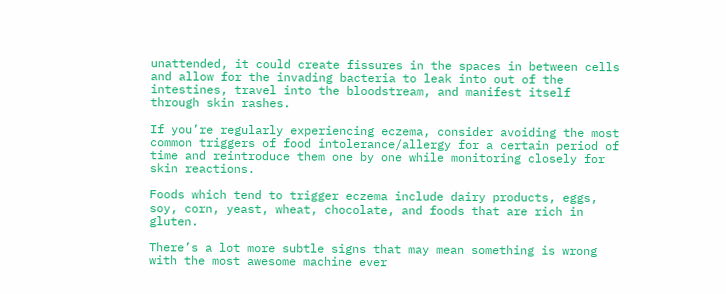unattended, it could create fissures in the spaces in between cells and allow for the invading bacteria to leak into out of the intestines, travel into the bloodstream, and manifest itself through skin rashes.

If you’re regularly experiencing eczema, consider avoiding the most common triggers of food intolerance/allergy for a certain period of time and reintroduce them one by one while monitoring closely for skin reactions.

Foods which tend to trigger eczema include dairy products, eggs, soy, corn, yeast, wheat, chocolate, and foods that are rich in gluten.

There’s a lot more subtle signs that may mean something is wrong with the most awesome machine ever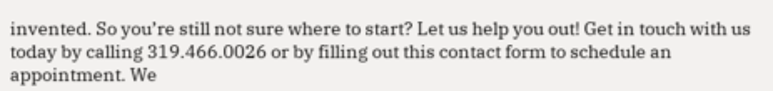invented. So you’re still not sure where to start? Let us help you out! Get in touch with us today by calling 319.466.0026 or by filling out this contact form to schedule an appointment. We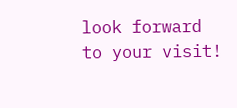look forward to your visit!